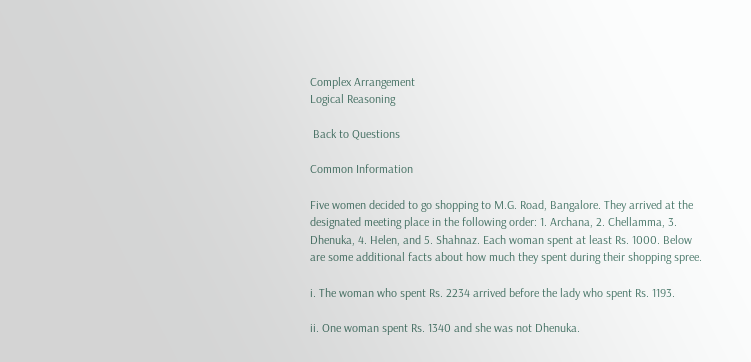Complex Arrangement
Logical Reasoning

 Back to Questions

Common Information

Five women decided to go shopping to M.G. Road, Bangalore. They arrived at the designated meeting place in the following order: 1. Archana, 2. Chellamma, 3. Dhenuka, 4. Helen, and 5. Shahnaz. Each woman spent at least Rs. 1000. Below are some additional facts about how much they spent during their shopping spree.

i. The woman who spent Rs. 2234 arrived before the lady who spent Rs. 1193.

ii. One woman spent Rs. 1340 and she was not Dhenuka.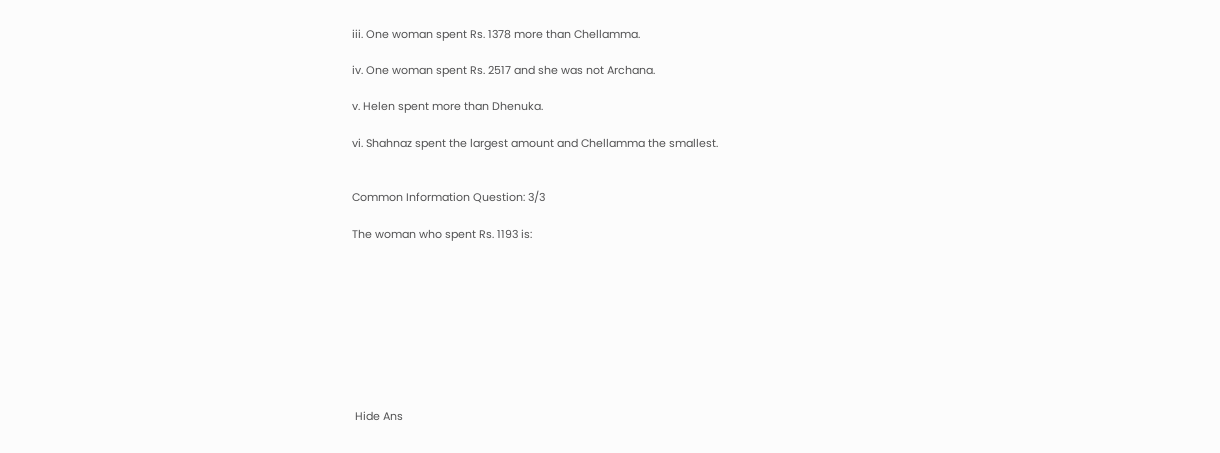iii. One woman spent Rs. 1378 more than Chellamma.

iv. One woman spent Rs. 2517 and she was not Archana.

v. Helen spent more than Dhenuka.

vi. Shahnaz spent the largest amount and Chellamma the smallest.


Common Information Question: 3/3

The woman who spent Rs. 1193 is:









 Hide Ans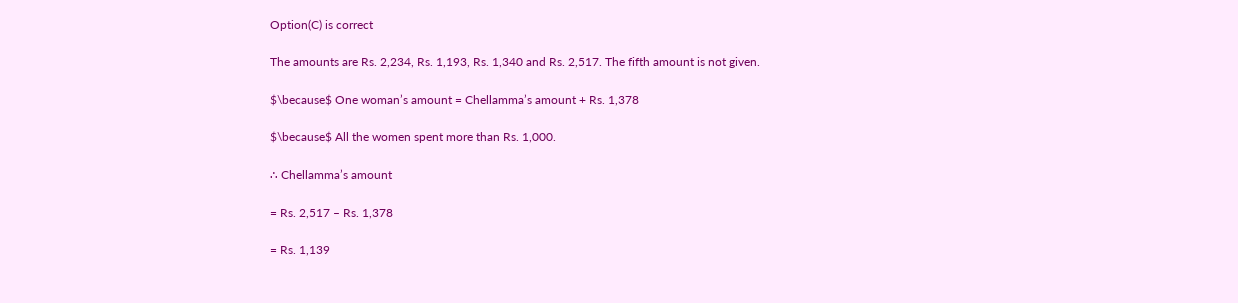Option(C) is correct

The amounts are Rs. 2,234, Rs. 1,193, Rs. 1,340 and Rs. 2,517. The fifth amount is not given.

$\because$ One woman’s amount = Chellamma’s amount + Rs. 1,378

$\because$ All the women spent more than Rs. 1,000.

∴ Chellamma’s amount

= Rs. 2,517 – Rs. 1,378

= Rs. 1,139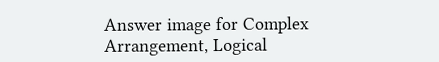Answer image for Complex Arrangement, Logical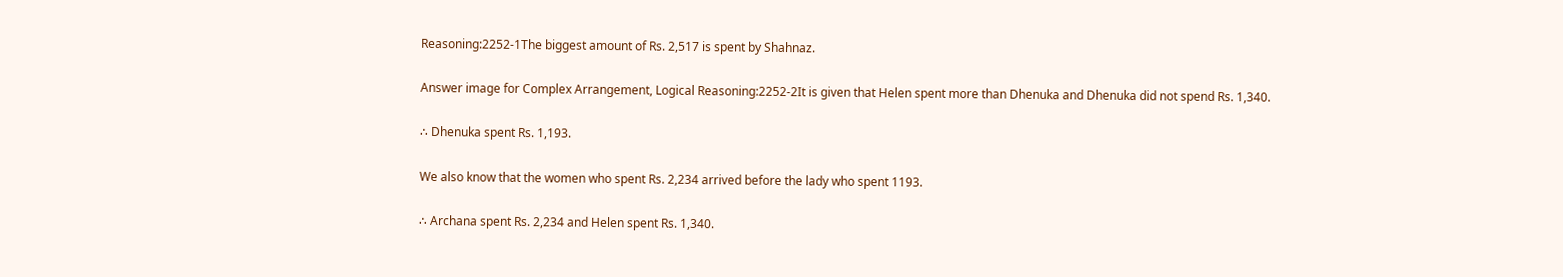Reasoning:2252-1The biggest amount of Rs. 2,517 is spent by Shahnaz.

Answer image for Complex Arrangement, Logical Reasoning:2252-2It is given that Helen spent more than Dhenuka and Dhenuka did not spend Rs. 1,340.

∴ Dhenuka spent Rs. 1,193.

We also know that the women who spent Rs. 2,234 arrived before the lady who spent 1193.

∴ Archana spent Rs. 2,234 and Helen spent Rs. 1,340.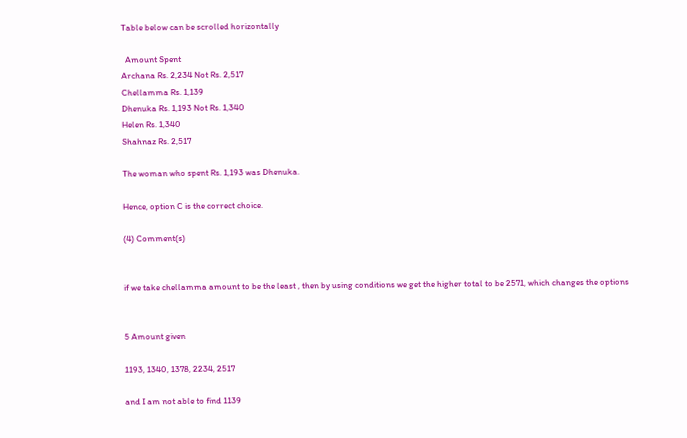Table below can be scrolled horizontally

  Amount Spent
Archana Rs. 2,234 Not Rs. 2,517
Chellamma Rs. 1,139
Dhenuka Rs. 1,193 Not Rs. 1,340
Helen Rs. 1,340
Shahnaz Rs. 2,517

The woman who spent Rs. 1,193 was Dhenuka.

Hence, option C is the correct choice.

(4) Comment(s)


if we take chellamma amount to be the least , then by using conditions we get the higher total to be 2571, which changes the options


5 Amount given

1193, 1340, 1378, 2234, 2517

and I am not able to find 1139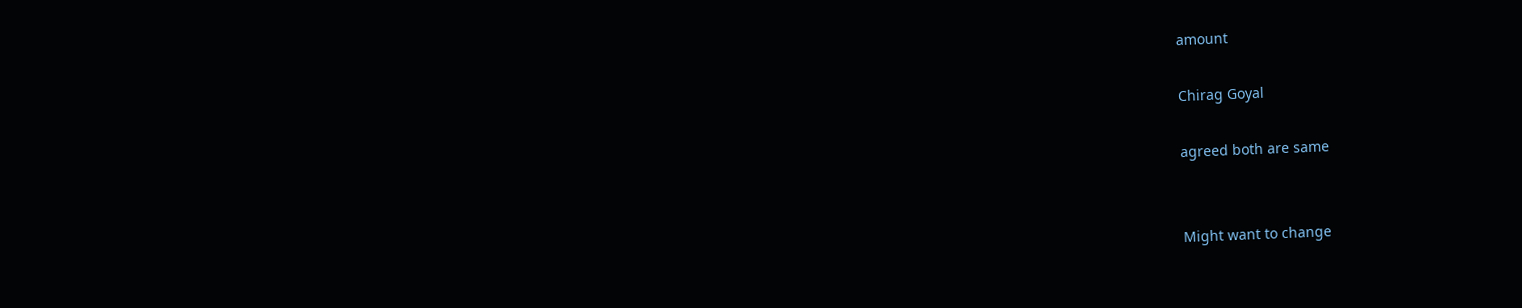amount

Chirag Goyal

agreed both are same


Might want to change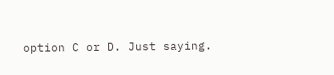option C or D. Just saying.